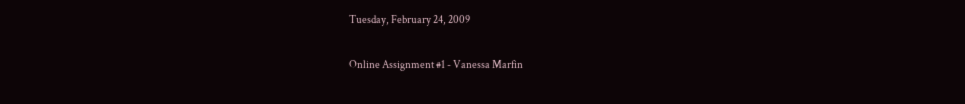Tuesday, February 24, 2009

Online Assignment #1 - Vanessa Marfin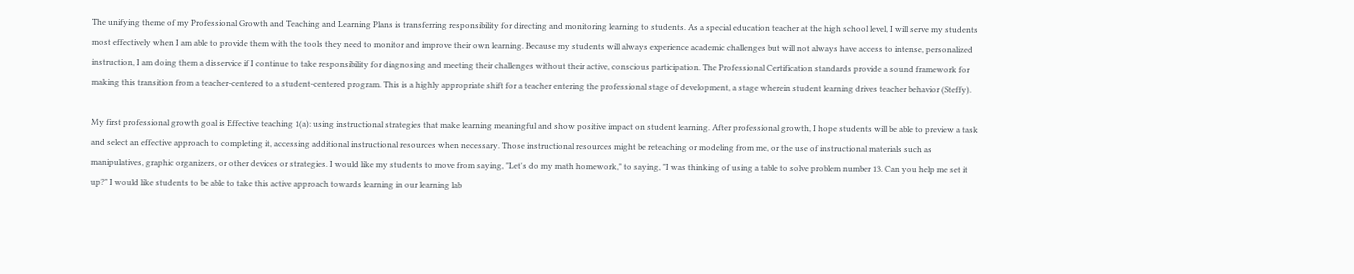The unifying theme of my Professional Growth and Teaching and Learning Plans is transferring responsibility for directing and monitoring learning to students. As a special education teacher at the high school level, I will serve my students most effectively when I am able to provide them with the tools they need to monitor and improve their own learning. Because my students will always experience academic challenges but will not always have access to intense, personalized instruction, I am doing them a disservice if I continue to take responsibility for diagnosing and meeting their challenges without their active, conscious participation. The Professional Certification standards provide a sound framework for making this transition from a teacher-centered to a student-centered program. This is a highly appropriate shift for a teacher entering the professional stage of development, a stage wherein student learning drives teacher behavior (Steffy).

My first professional growth goal is Effective teaching 1(a): using instructional strategies that make learning meaningful and show positive impact on student learning. After professional growth, I hope students will be able to preview a task and select an effective approach to completing it, accessing additional instructional resources when necessary. Those instructional resources might be reteaching or modeling from me, or the use of instructional materials such as manipulatives, graphic organizers, or other devices or strategies. I would like my students to move from saying, "Let's do my math homework," to saying, "I was thinking of using a table to solve problem number 13. Can you help me set it up?" I would like students to be able to take this active approach towards learning in our learning lab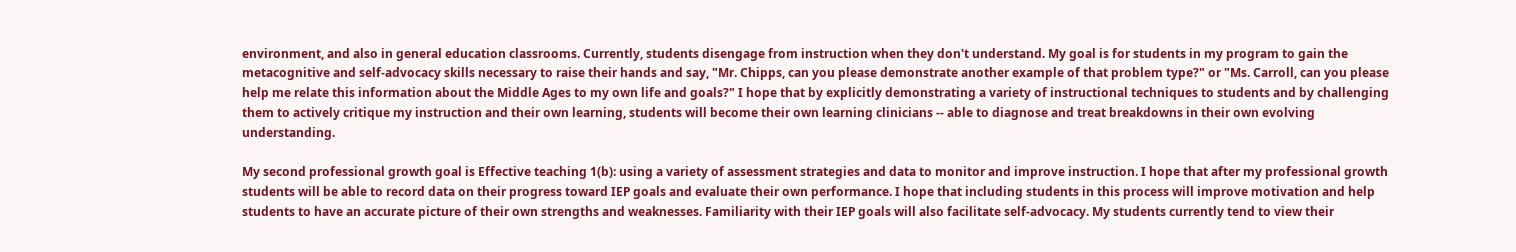environment, and also in general education classrooms. Currently, students disengage from instruction when they don't understand. My goal is for students in my program to gain the metacognitive and self-advocacy skills necessary to raise their hands and say, "Mr. Chipps, can you please demonstrate another example of that problem type?" or "Ms. Carroll, can you please help me relate this information about the Middle Ages to my own life and goals?" I hope that by explicitly demonstrating a variety of instructional techniques to students and by challenging them to actively critique my instruction and their own learning, students will become their own learning clinicians -- able to diagnose and treat breakdowns in their own evolving understanding.

My second professional growth goal is Effective teaching 1(b): using a variety of assessment strategies and data to monitor and improve instruction. I hope that after my professional growth students will be able to record data on their progress toward IEP goals and evaluate their own performance. I hope that including students in this process will improve motivation and help students to have an accurate picture of their own strengths and weaknesses. Familiarity with their IEP goals will also facilitate self-advocacy. My students currently tend to view their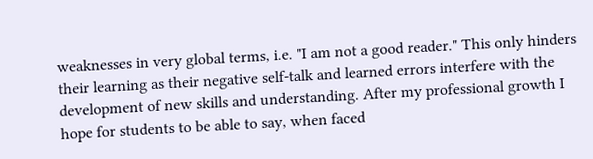weaknesses in very global terms, i.e. "I am not a good reader." This only hinders their learning as their negative self-talk and learned errors interfere with the development of new skills and understanding. After my professional growth I hope for students to be able to say, when faced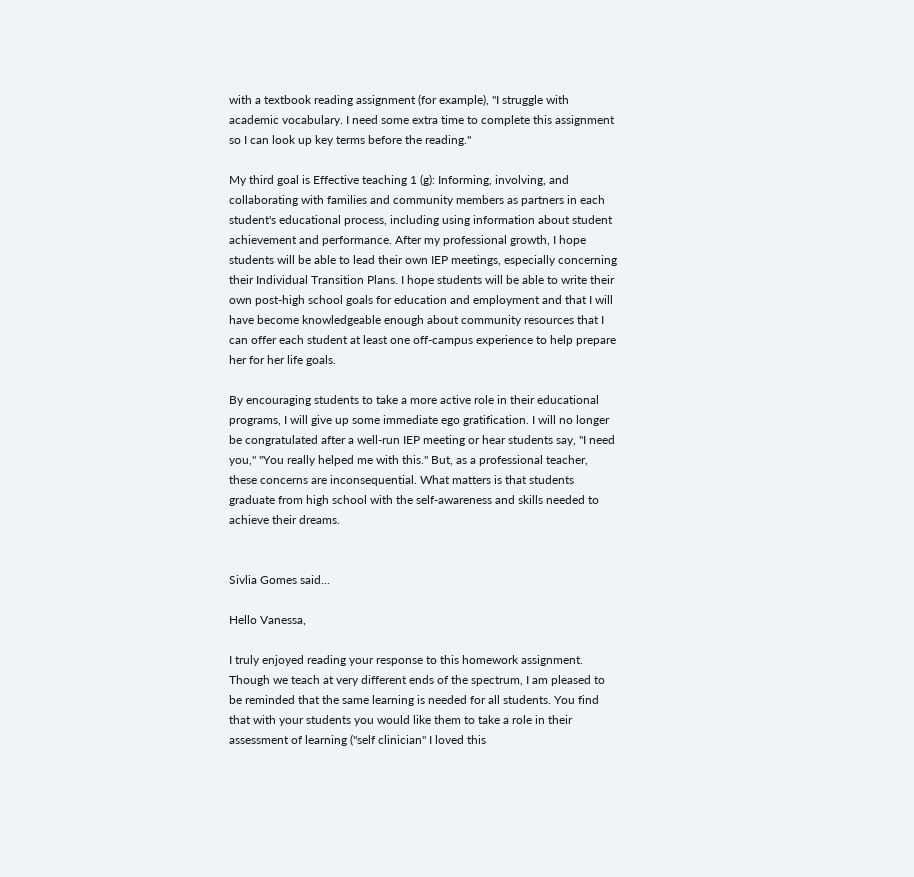with a textbook reading assignment (for example), "I struggle with academic vocabulary. I need some extra time to complete this assignment so I can look up key terms before the reading."

My third goal is Effective teaching 1 (g): Informing, involving, and collaborating with families and community members as partners in each student's educational process, including using information about student achievement and performance. After my professional growth, I hope students will be able to lead their own IEP meetings, especially concerning their Individual Transition Plans. I hope students will be able to write their own post-high school goals for education and employment and that I will have become knowledgeable enough about community resources that I can offer each student at least one off-campus experience to help prepare her for her life goals.

By encouraging students to take a more active role in their educational programs, I will give up some immediate ego gratification. I will no longer be congratulated after a well-run IEP meeting or hear students say, "I need you," "You really helped me with this." But, as a professional teacher, these concerns are inconsequential. What matters is that students graduate from high school with the self-awareness and skills needed to achieve their dreams.


Sivlia Gomes said...

Hello Vanessa,

I truly enjoyed reading your response to this homework assignment. Though we teach at very different ends of the spectrum, I am pleased to be reminded that the same learning is needed for all students. You find that with your students you would like them to take a role in their assessment of learning ("self clinician" I loved this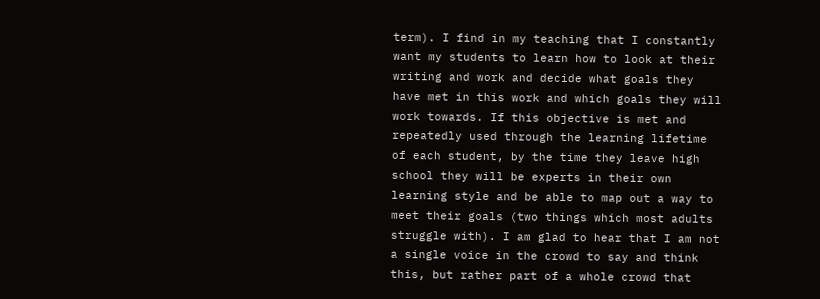term). I find in my teaching that I constantly want my students to learn how to look at their writing and work and decide what goals they have met in this work and which goals they will work towards. If this objective is met and repeatedly used through the learning lifetime of each student, by the time they leave high school they will be experts in their own learning style and be able to map out a way to meet their goals (two things which most adults struggle with). I am glad to hear that I am not a single voice in the crowd to say and think this, but rather part of a whole crowd that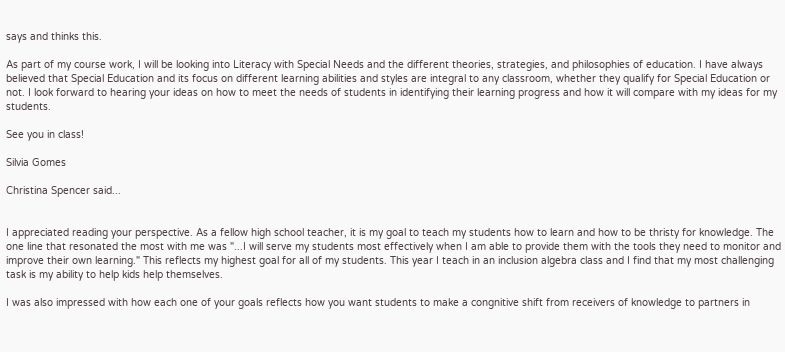says and thinks this.

As part of my course work, I will be looking into Literacy with Special Needs and the different theories, strategies, and philosophies of education. I have always believed that Special Education and its focus on different learning abilities and styles are integral to any classroom, whether they qualify for Special Education or not. I look forward to hearing your ideas on how to meet the needs of students in identifying their learning progress and how it will compare with my ideas for my students.

See you in class!

Silvia Gomes

Christina Spencer said...


I appreciated reading your perspective. As a fellow high school teacher, it is my goal to teach my students how to learn and how to be thristy for knowledge. The one line that resonated the most with me was "...I will serve my students most effectively when I am able to provide them with the tools they need to monitor and improve their own learning." This reflects my highest goal for all of my students. This year I teach in an inclusion algebra class and I find that my most challenging task is my ability to help kids help themselves.

I was also impressed with how each one of your goals reflects how you want students to make a congnitive shift from receivers of knowledge to partners in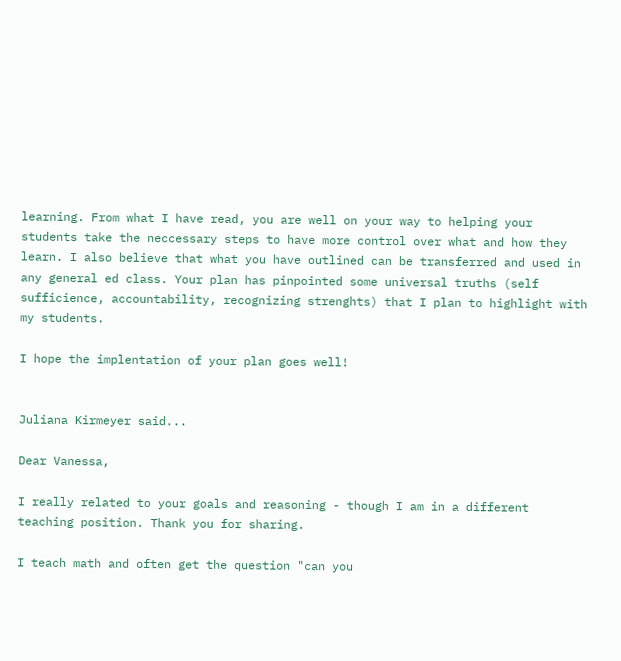learning. From what I have read, you are well on your way to helping your students take the neccessary steps to have more control over what and how they learn. I also believe that what you have outlined can be transferred and used in any general ed class. Your plan has pinpointed some universal truths (self sufficience, accountability, recognizing strenghts) that I plan to highlight with my students.

I hope the implentation of your plan goes well!


Juliana Kirmeyer said...

Dear Vanessa,

I really related to your goals and reasoning - though I am in a different teaching position. Thank you for sharing.

I teach math and often get the question "can you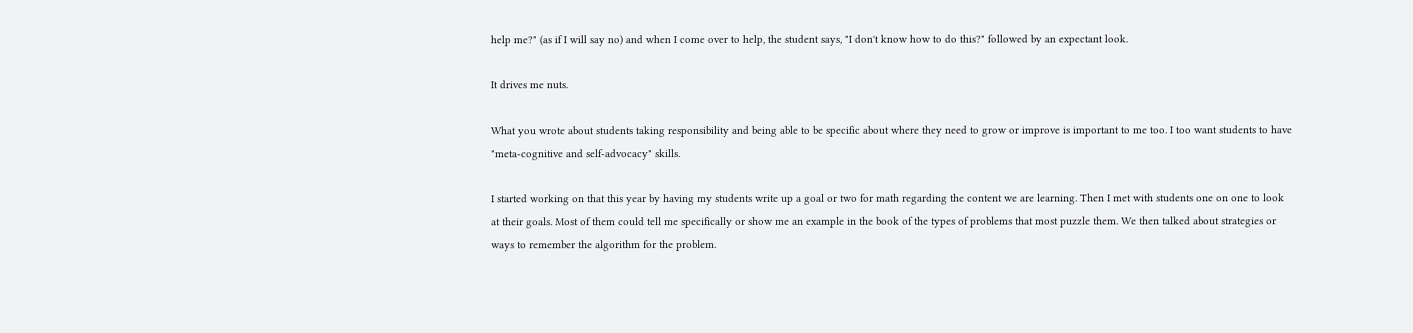help me?" (as if I will say no) and when I come over to help, the student says, "I don't know how to do this?" followed by an expectant look.

It drives me nuts.

What you wrote about students taking responsibility and being able to be specific about where they need to grow or improve is important to me too. I too want students to have "meta-cognitive and self-advocacy" skills.

I started working on that this year by having my students write up a goal or two for math regarding the content we are learning. Then I met with students one on one to look at their goals. Most of them could tell me specifically or show me an example in the book of the types of problems that most puzzle them. We then talked about strategies or ways to remember the algorithm for the problem.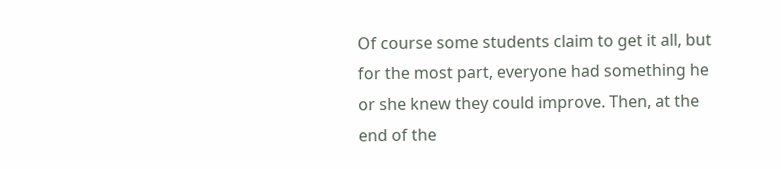Of course some students claim to get it all, but for the most part, everyone had something he or she knew they could improve. Then, at the end of the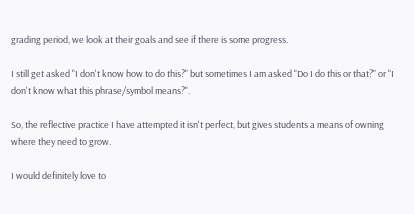grading period, we look at their goals and see if there is some progress.

I still get asked "I don't know how to do this?" but sometimes I am asked "Do I do this or that?" or "I don't know what this phrase/symbol means?".

So, the reflective practice I have attempted it isn't perfect, but gives students a means of owning where they need to grow.

I would definitely love to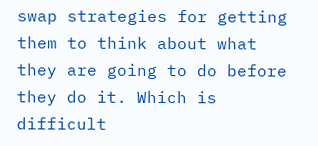swap strategies for getting them to think about what they are going to do before they do it. Which is difficult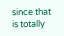since that is totally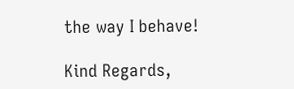the way I behave!

Kind Regards,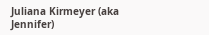Juliana Kirmeyer (aka Jennifer)